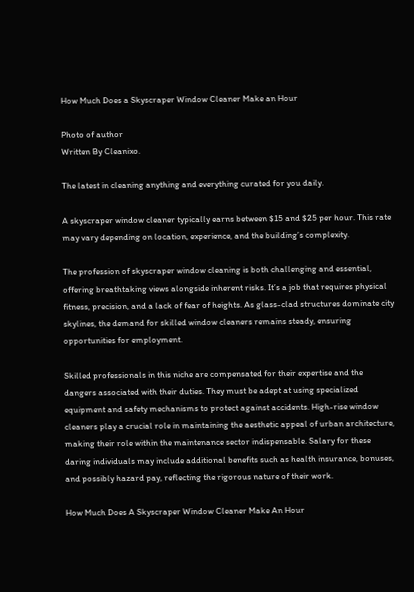How Much Does a Skyscraper Window Cleaner Make an Hour

Photo of author
Written By Cleanixo.

The latest in cleaning anything and everything curated for you daily.

A skyscraper window cleaner typically earns between $15 and $25 per hour. This rate may vary depending on location, experience, and the building’s complexity.

The profession of skyscraper window cleaning is both challenging and essential, offering breathtaking views alongside inherent risks. It’s a job that requires physical fitness, precision, and a lack of fear of heights. As glass-clad structures dominate city skylines, the demand for skilled window cleaners remains steady, ensuring opportunities for employment.

Skilled professionals in this niche are compensated for their expertise and the dangers associated with their duties. They must be adept at using specialized equipment and safety mechanisms to protect against accidents. High-rise window cleaners play a crucial role in maintaining the aesthetic appeal of urban architecture, making their role within the maintenance sector indispensable. Salary for these daring individuals may include additional benefits such as health insurance, bonuses, and possibly hazard pay, reflecting the rigorous nature of their work.

How Much Does A Skyscraper Window Cleaner Make An Hour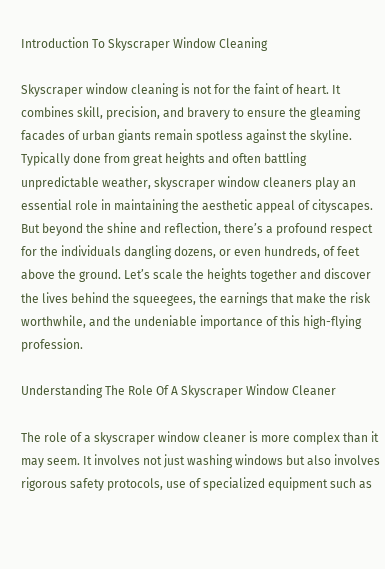Introduction To Skyscraper Window Cleaning

Skyscraper window cleaning is not for the faint of heart. It combines skill, precision, and bravery to ensure the gleaming facades of urban giants remain spotless against the skyline. Typically done from great heights and often battling unpredictable weather, skyscraper window cleaners play an essential role in maintaining the aesthetic appeal of cityscapes. But beyond the shine and reflection, there’s a profound respect for the individuals dangling dozens, or even hundreds, of feet above the ground. Let’s scale the heights together and discover the lives behind the squeegees, the earnings that make the risk worthwhile, and the undeniable importance of this high-flying profession.

Understanding The Role Of A Skyscraper Window Cleaner

The role of a skyscraper window cleaner is more complex than it may seem. It involves not just washing windows but also involves rigorous safety protocols, use of specialized equipment such as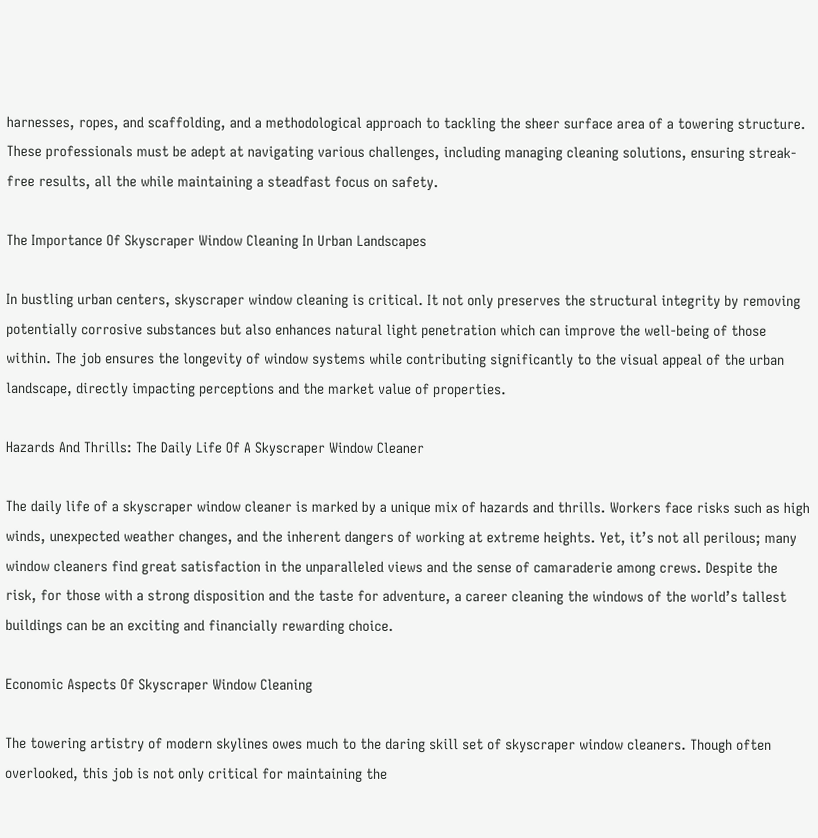harnesses, ropes, and scaffolding, and a methodological approach to tackling the sheer surface area of a towering structure. These professionals must be adept at navigating various challenges, including managing cleaning solutions, ensuring streak-free results, all the while maintaining a steadfast focus on safety.

The Importance Of Skyscraper Window Cleaning In Urban Landscapes

In bustling urban centers, skyscraper window cleaning is critical. It not only preserves the structural integrity by removing potentially corrosive substances but also enhances natural light penetration which can improve the well-being of those within. The job ensures the longevity of window systems while contributing significantly to the visual appeal of the urban landscape, directly impacting perceptions and the market value of properties.

Hazards And Thrills: The Daily Life Of A Skyscraper Window Cleaner

The daily life of a skyscraper window cleaner is marked by a unique mix of hazards and thrills. Workers face risks such as high winds, unexpected weather changes, and the inherent dangers of working at extreme heights. Yet, it’s not all perilous; many window cleaners find great satisfaction in the unparalleled views and the sense of camaraderie among crews. Despite the risk, for those with a strong disposition and the taste for adventure, a career cleaning the windows of the world’s tallest buildings can be an exciting and financially rewarding choice.

Economic Aspects Of Skyscraper Window Cleaning

The towering artistry of modern skylines owes much to the daring skill set of skyscraper window cleaners. Though often overlooked, this job is not only critical for maintaining the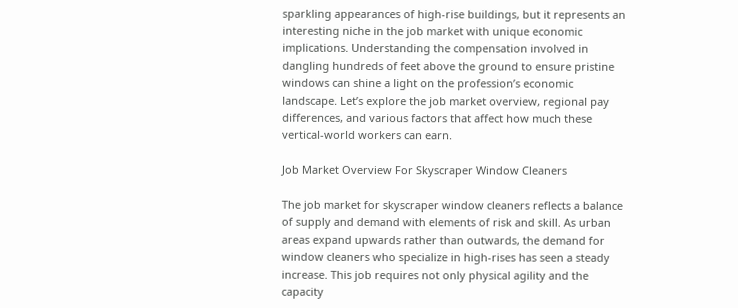sparkling appearances of high-rise buildings, but it represents an interesting niche in the job market with unique economic implications. Understanding the compensation involved in dangling hundreds of feet above the ground to ensure pristine windows can shine a light on the profession’s economic landscape. Let’s explore the job market overview, regional pay differences, and various factors that affect how much these vertical-world workers can earn.

Job Market Overview For Skyscraper Window Cleaners

The job market for skyscraper window cleaners reflects a balance of supply and demand with elements of risk and skill. As urban areas expand upwards rather than outwards, the demand for window cleaners who specialize in high-rises has seen a steady increase. This job requires not only physical agility and the capacity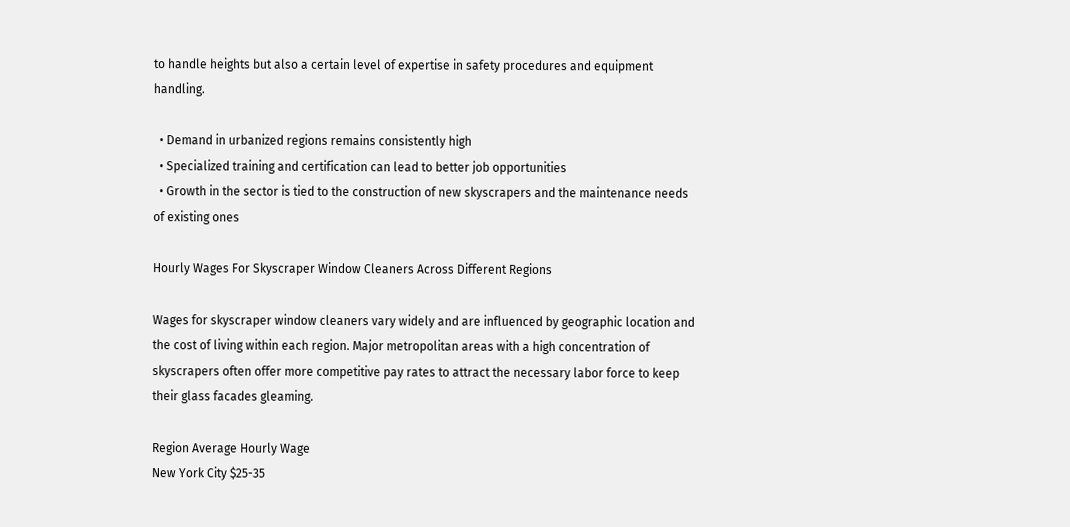to handle heights but also a certain level of expertise in safety procedures and equipment handling.

  • Demand in urbanized regions remains consistently high
  • Specialized training and certification can lead to better job opportunities
  • Growth in the sector is tied to the construction of new skyscrapers and the maintenance needs of existing ones

Hourly Wages For Skyscraper Window Cleaners Across Different Regions

Wages for skyscraper window cleaners vary widely and are influenced by geographic location and the cost of living within each region. Major metropolitan areas with a high concentration of skyscrapers often offer more competitive pay rates to attract the necessary labor force to keep their glass facades gleaming.

Region Average Hourly Wage
New York City $25-35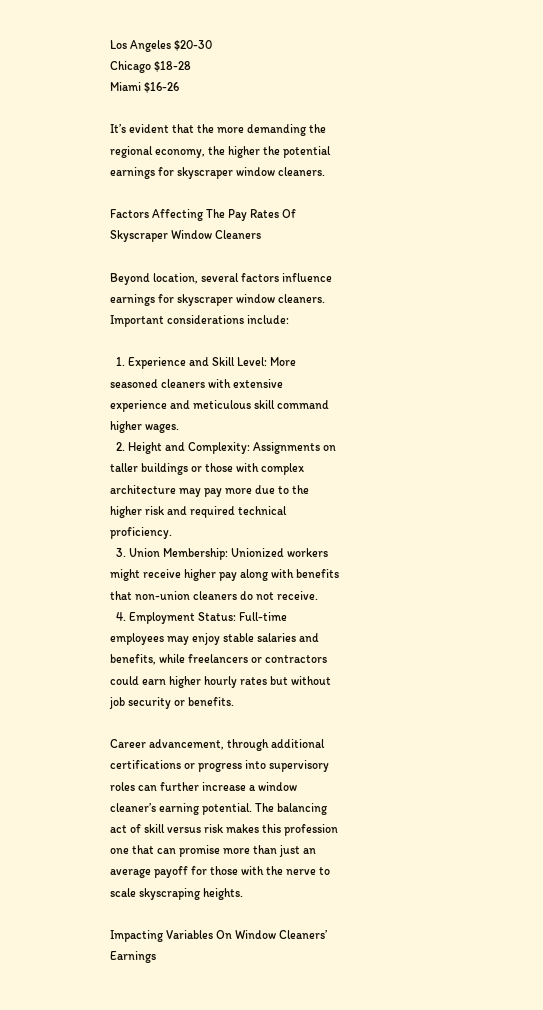Los Angeles $20-30
Chicago $18-28
Miami $16-26

It’s evident that the more demanding the regional economy, the higher the potential earnings for skyscraper window cleaners.

Factors Affecting The Pay Rates Of Skyscraper Window Cleaners

Beyond location, several factors influence earnings for skyscraper window cleaners. Important considerations include:

  1. Experience and Skill Level: More seasoned cleaners with extensive experience and meticulous skill command higher wages.
  2. Height and Complexity: Assignments on taller buildings or those with complex architecture may pay more due to the higher risk and required technical proficiency.
  3. Union Membership: Unionized workers might receive higher pay along with benefits that non-union cleaners do not receive.
  4. Employment Status: Full-time employees may enjoy stable salaries and benefits, while freelancers or contractors could earn higher hourly rates but without job security or benefits.

Career advancement, through additional certifications or progress into supervisory roles can further increase a window cleaner’s earning potential. The balancing act of skill versus risk makes this profession one that can promise more than just an average payoff for those with the nerve to scale skyscraping heights.

Impacting Variables On Window Cleaners’ Earnings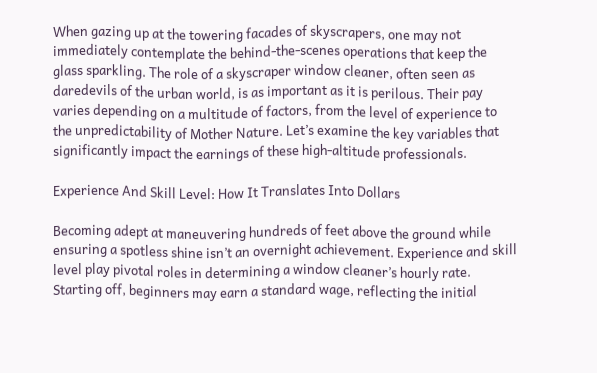When gazing up at the towering facades of skyscrapers, one may not immediately contemplate the behind-the-scenes operations that keep the glass sparkling. The role of a skyscraper window cleaner, often seen as daredevils of the urban world, is as important as it is perilous. Their pay varies depending on a multitude of factors, from the level of experience to the unpredictability of Mother Nature. Let’s examine the key variables that significantly impact the earnings of these high-altitude professionals.

Experience And Skill Level: How It Translates Into Dollars

Becoming adept at maneuvering hundreds of feet above the ground while ensuring a spotless shine isn’t an overnight achievement. Experience and skill level play pivotal roles in determining a window cleaner’s hourly rate. Starting off, beginners may earn a standard wage, reflecting the initial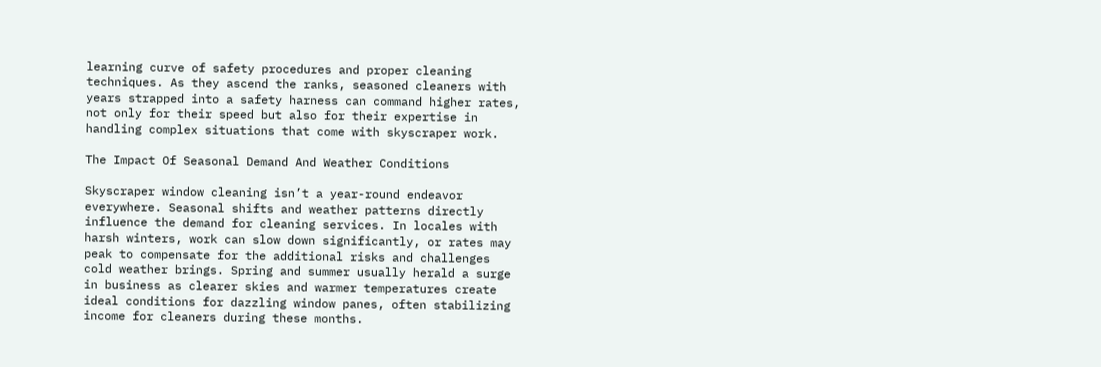learning curve of safety procedures and proper cleaning techniques. As they ascend the ranks, seasoned cleaners with years strapped into a safety harness can command higher rates, not only for their speed but also for their expertise in handling complex situations that come with skyscraper work.

The Impact Of Seasonal Demand And Weather Conditions

Skyscraper window cleaning isn’t a year-round endeavor everywhere. Seasonal shifts and weather patterns directly influence the demand for cleaning services. In locales with harsh winters, work can slow down significantly, or rates may peak to compensate for the additional risks and challenges cold weather brings. Spring and summer usually herald a surge in business as clearer skies and warmer temperatures create ideal conditions for dazzling window panes, often stabilizing income for cleaners during these months.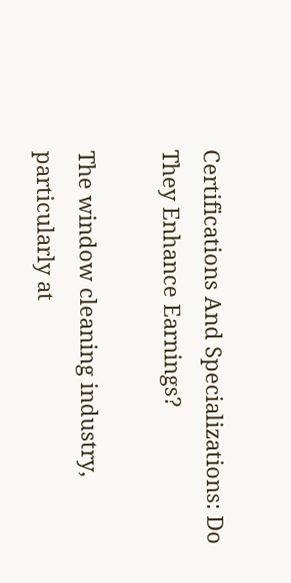Certifications And Specializations: Do They Enhance Earnings?

The window cleaning industry, particularly at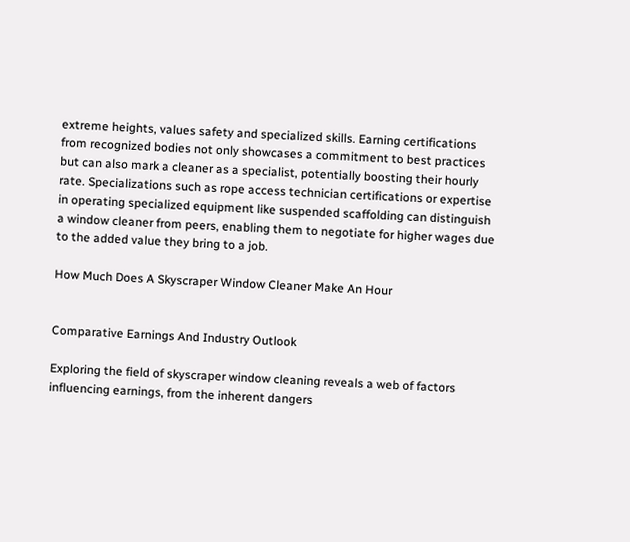extreme heights, values safety and specialized skills. Earning certifications from recognized bodies not only showcases a commitment to best practices but can also mark a cleaner as a specialist, potentially boosting their hourly rate. Specializations such as rope access technician certifications or expertise in operating specialized equipment like suspended scaffolding can distinguish a window cleaner from peers, enabling them to negotiate for higher wages due to the added value they bring to a job.

How Much Does A Skyscraper Window Cleaner Make An Hour


Comparative Earnings And Industry Outlook

Exploring the field of skyscraper window cleaning reveals a web of factors influencing earnings, from the inherent dangers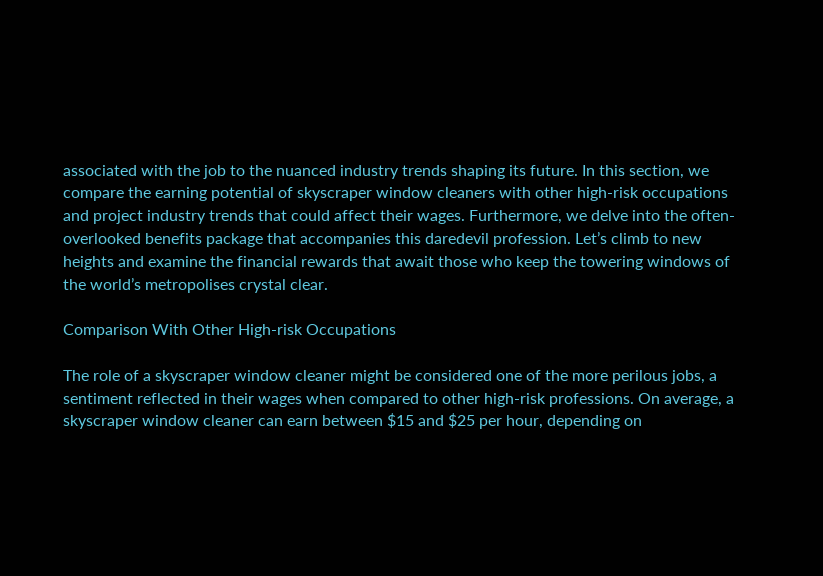associated with the job to the nuanced industry trends shaping its future. In this section, we compare the earning potential of skyscraper window cleaners with other high-risk occupations and project industry trends that could affect their wages. Furthermore, we delve into the often-overlooked benefits package that accompanies this daredevil profession. Let’s climb to new heights and examine the financial rewards that await those who keep the towering windows of the world’s metropolises crystal clear.

Comparison With Other High-risk Occupations

The role of a skyscraper window cleaner might be considered one of the more perilous jobs, a sentiment reflected in their wages when compared to other high-risk professions. On average, a skyscraper window cleaner can earn between $15 and $25 per hour, depending on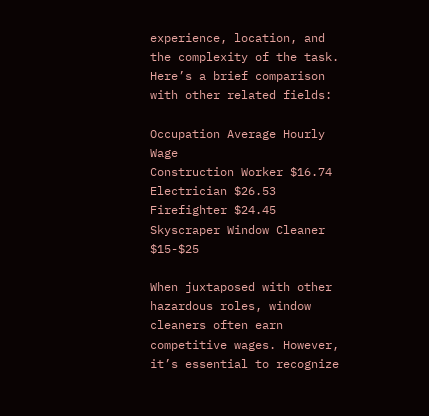experience, location, and the complexity of the task. Here’s a brief comparison with other related fields:

Occupation Average Hourly Wage
Construction Worker $16.74
Electrician $26.53
Firefighter $24.45
Skyscraper Window Cleaner $15-$25

When juxtaposed with other hazardous roles, window cleaners often earn competitive wages. However, it’s essential to recognize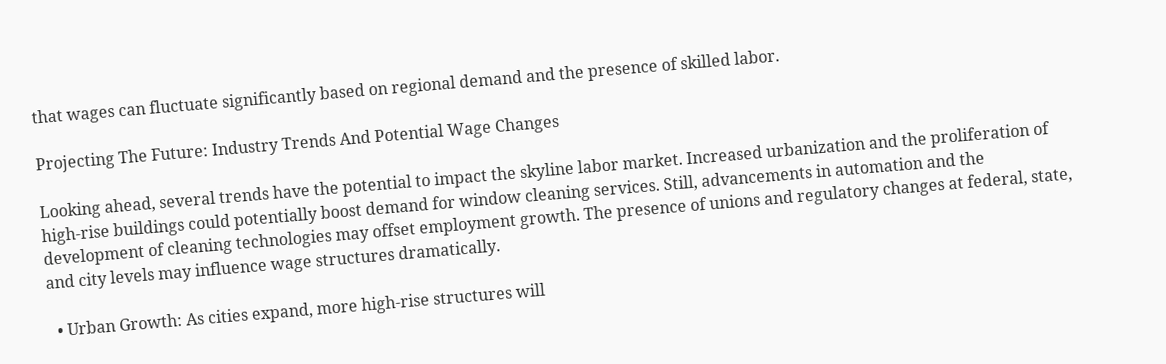that wages can fluctuate significantly based on regional demand and the presence of skilled labor.

Projecting The Future: Industry Trends And Potential Wage Changes

Looking ahead, several trends have the potential to impact the skyline labor market. Increased urbanization and the proliferation of high-rise buildings could potentially boost demand for window cleaning services. Still, advancements in automation and the development of cleaning technologies may offset employment growth. The presence of unions and regulatory changes at federal, state, and city levels may influence wage structures dramatically.

  • Urban Growth: As cities expand, more high-rise structures will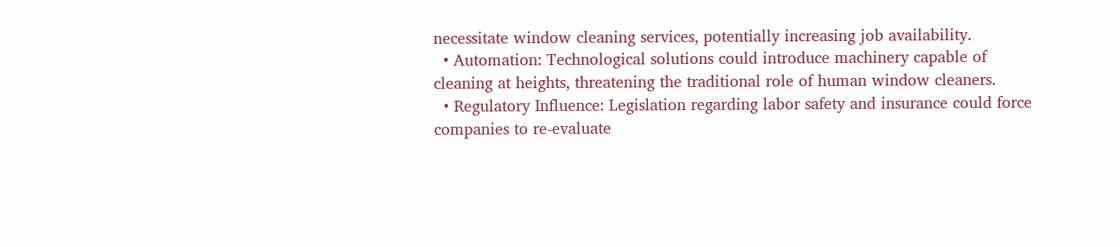necessitate window cleaning services, potentially increasing job availability.
  • Automation: Technological solutions could introduce machinery capable of cleaning at heights, threatening the traditional role of human window cleaners.
  • Regulatory Influence: Legislation regarding labor safety and insurance could force companies to re-evaluate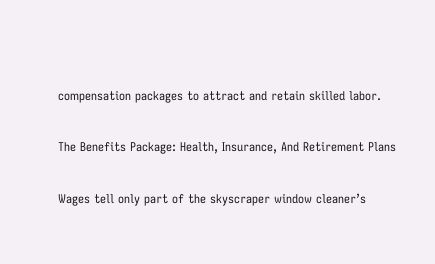compensation packages to attract and retain skilled labor.

The Benefits Package: Health, Insurance, And Retirement Plans

Wages tell only part of the skyscraper window cleaner’s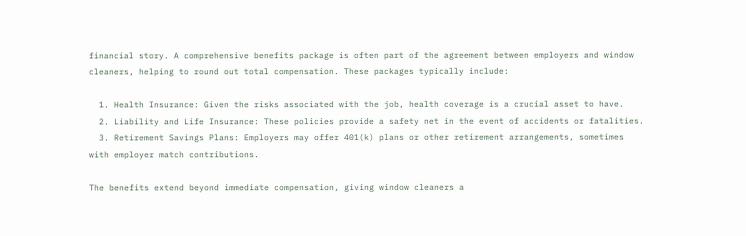financial story. A comprehensive benefits package is often part of the agreement between employers and window cleaners, helping to round out total compensation. These packages typically include:

  1. Health Insurance: Given the risks associated with the job, health coverage is a crucial asset to have.
  2. Liability and Life Insurance: These policies provide a safety net in the event of accidents or fatalities.
  3. Retirement Savings Plans: Employers may offer 401(k) plans or other retirement arrangements, sometimes with employer match contributions.

The benefits extend beyond immediate compensation, giving window cleaners a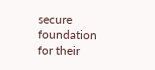secure foundation for their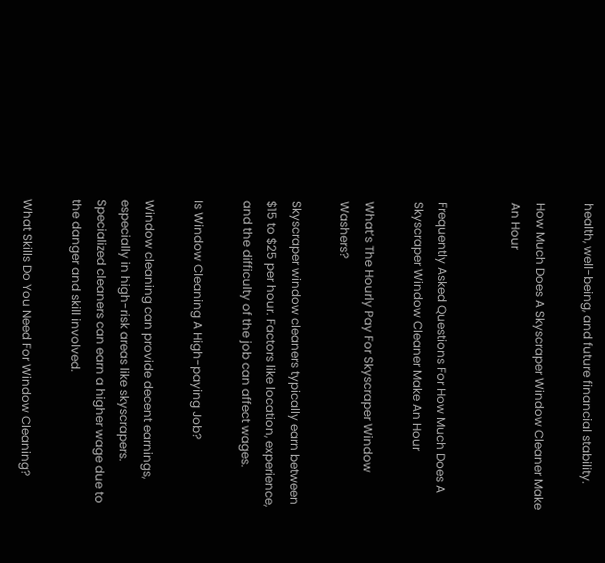health, well-being, and future financial stability.

How Much Does A Skyscraper Window Cleaner Make An Hour


Frequently Asked Questions For How Much Does A Skyscraper Window Cleaner Make An Hour

What’s The Hourly Pay For Skyscraper Window Washers?

Skyscraper window cleaners typically earn between $15 to $25 per hour. Factors like location, experience, and the difficulty of the job can affect wages.

Is Window Cleaning A High-paying Job?

Window cleaning can provide decent earnings, especially in high-risk areas like skyscrapers. Specialized cleaners can earn a higher wage due to the danger and skill involved.

What Skills Do You Need For Window Cleaning?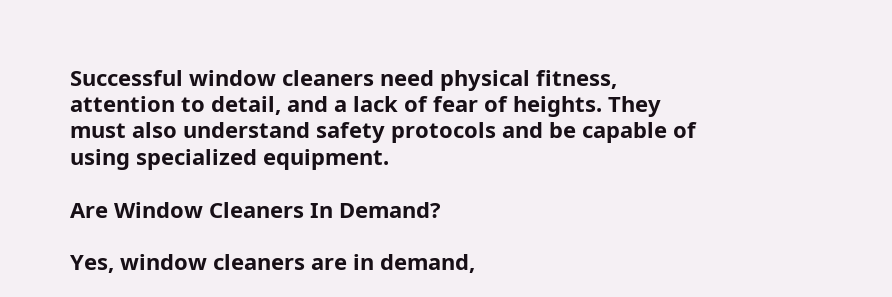Successful window cleaners need physical fitness, attention to detail, and a lack of fear of heights. They must also understand safety protocols and be capable of using specialized equipment.

Are Window Cleaners In Demand?

Yes, window cleaners are in demand,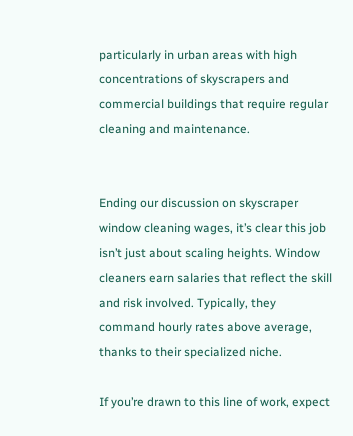particularly in urban areas with high concentrations of skyscrapers and commercial buildings that require regular cleaning and maintenance.


Ending our discussion on skyscraper window cleaning wages, it’s clear this job isn’t just about scaling heights. Window cleaners earn salaries that reflect the skill and risk involved. Typically, they command hourly rates above average, thanks to their specialized niche.

If you’re drawn to this line of work, expect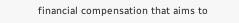financial compensation that aims to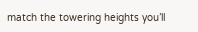match the towering heights you’ll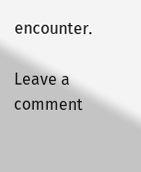encounter.

Leave a comment